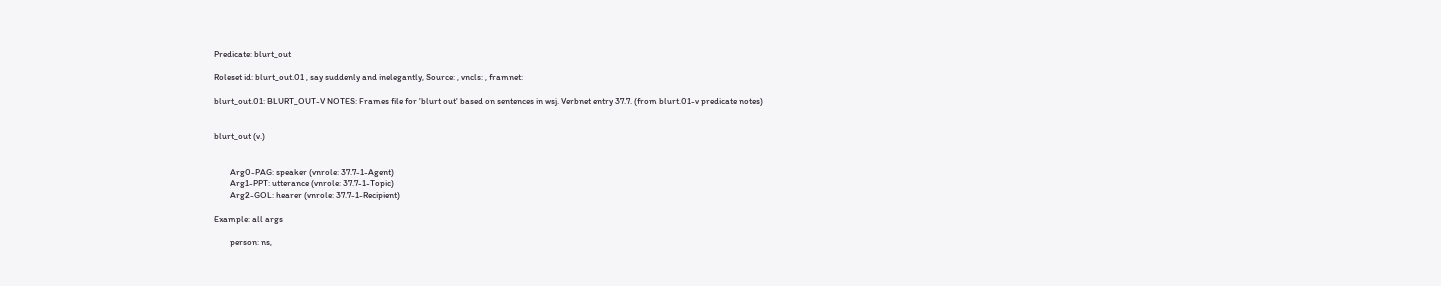Predicate: blurt_out

Roleset id: blurt_out.01 , say suddenly and inelegantly, Source: , vncls: , framnet:

blurt_out.01: BLURT_OUT-V NOTES: Frames file for 'blurt out' based on sentences in wsj. Verbnet entry 37.7. (from blurt.01-v predicate notes)


blurt_out (v.)


        Arg0-PAG: speaker (vnrole: 37.7-1-Agent)
        Arg1-PPT: utterance (vnrole: 37.7-1-Topic)
        Arg2-GOL: hearer (vnrole: 37.7-1-Recipient)

Example: all args

        person: ns,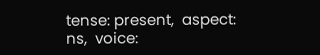tense: present,  aspect: ns,  voice: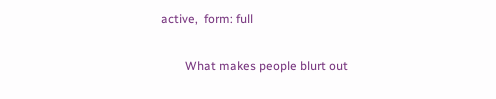active,  form: full

        What makes people blurt out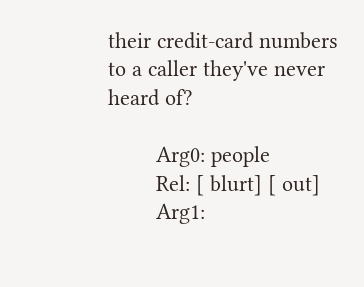their credit-card numbers to a caller they've never heard of?

        Arg0: people
        Rel: [ blurt] [ out]
        Arg1: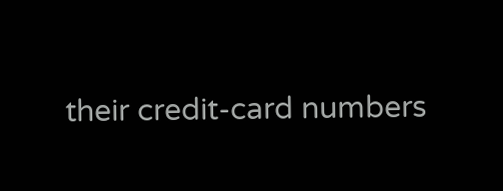their credit-card numbers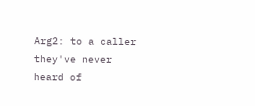Arg2: to a caller they've never heard of